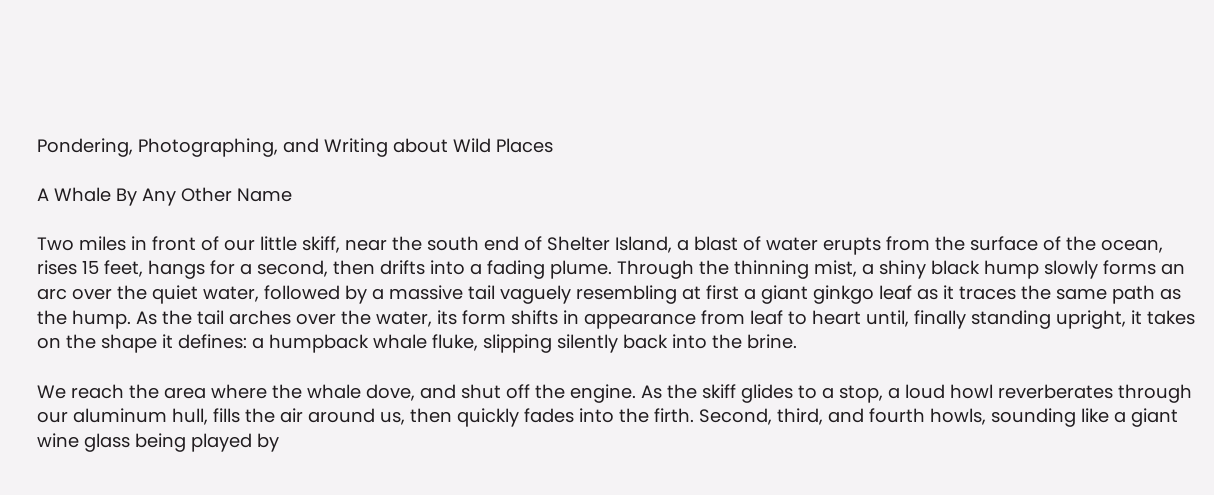Pondering, Photographing, and Writing about Wild Places

A Whale By Any Other Name

Two miles in front of our little skiff, near the south end of Shelter Island, a blast of water erupts from the surface of the ocean, rises 15 feet, hangs for a second, then drifts into a fading plume. Through the thinning mist, a shiny black hump slowly forms an arc over the quiet water, followed by a massive tail vaguely resembling at first a giant ginkgo leaf as it traces the same path as the hump. As the tail arches over the water, its form shifts in appearance from leaf to heart until, finally standing upright, it takes on the shape it defines: a humpback whale fluke, slipping silently back into the brine.

We reach the area where the whale dove, and shut off the engine. As the skiff glides to a stop, a loud howl reverberates through our aluminum hull, fills the air around us, then quickly fades into the firth. Second, third, and fourth howls, sounding like a giant wine glass being played by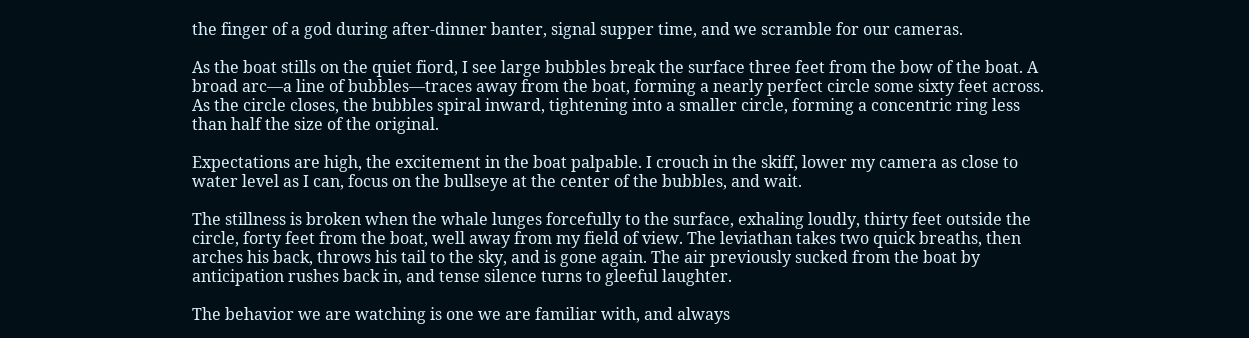the finger of a god during after-dinner banter, signal supper time, and we scramble for our cameras.

As the boat stills on the quiet fiord, I see large bubbles break the surface three feet from the bow of the boat. A broad arc—a line of bubbles—traces away from the boat, forming a nearly perfect circle some sixty feet across. As the circle closes, the bubbles spiral inward, tightening into a smaller circle, forming a concentric ring less than half the size of the original.

Expectations are high, the excitement in the boat palpable. I crouch in the skiff, lower my camera as close to water level as I can, focus on the bullseye at the center of the bubbles, and wait.

The stillness is broken when the whale lunges forcefully to the surface, exhaling loudly, thirty feet outside the circle, forty feet from the boat, well away from my field of view. The leviathan takes two quick breaths, then arches his back, throws his tail to the sky, and is gone again. The air previously sucked from the boat by anticipation rushes back in, and tense silence turns to gleeful laughter.

The behavior we are watching is one we are familiar with, and always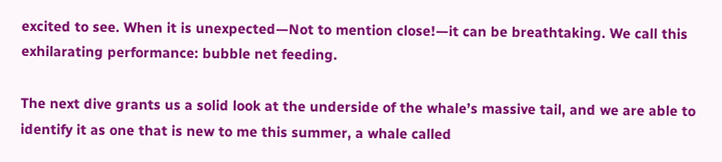excited to see. When it is unexpected—Not to mention close!—it can be breathtaking. We call this exhilarating performance: bubble net feeding.

The next dive grants us a solid look at the underside of the whale’s massive tail, and we are able to identify it as one that is new to me this summer, a whale called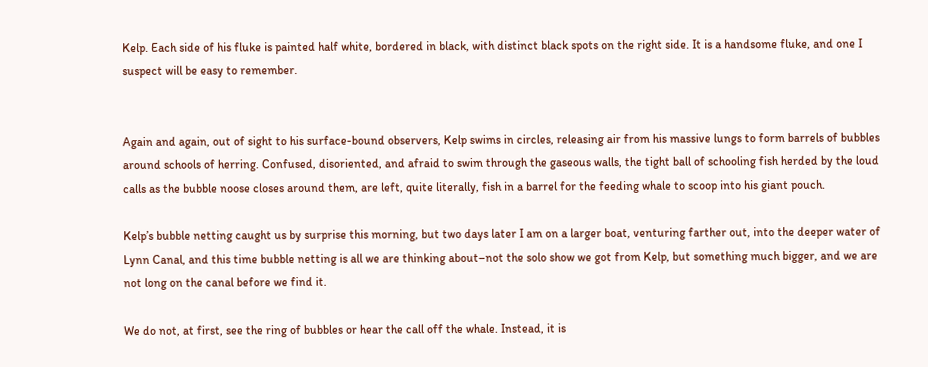Kelp. Each side of his fluke is painted half white, bordered in black, with distinct black spots on the right side. It is a handsome fluke, and one I suspect will be easy to remember.


Again and again, out of sight to his surface-bound observers, Kelp swims in circles, releasing air from his massive lungs to form barrels of bubbles around schools of herring. Confused, disoriented, and afraid to swim through the gaseous walls, the tight ball of schooling fish herded by the loud calls as the bubble noose closes around them, are left, quite literally, fish in a barrel for the feeding whale to scoop into his giant pouch.

Kelp’s bubble netting caught us by surprise this morning, but two days later I am on a larger boat, venturing farther out, into the deeper water of Lynn Canal, and this time bubble netting is all we are thinking about–not the solo show we got from Kelp, but something much bigger, and we are not long on the canal before we find it.

We do not, at first, see the ring of bubbles or hear the call off the whale. Instead, it is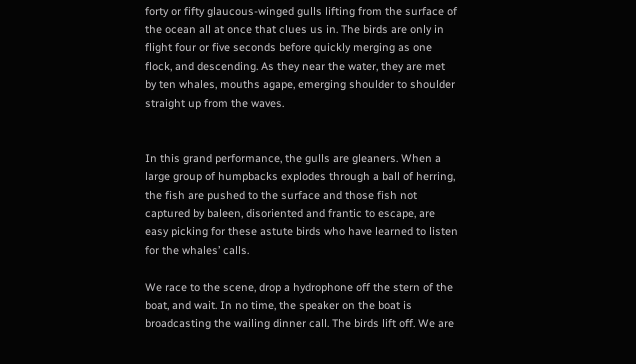forty or fifty glaucous-winged gulls lifting from the surface of the ocean all at once that clues us in. The birds are only in flight four or five seconds before quickly merging as one flock, and descending. As they near the water, they are met by ten whales, mouths agape, emerging shoulder to shoulder straight up from the waves.


In this grand performance, the gulls are gleaners. When a large group of humpbacks explodes through a ball of herring, the fish are pushed to the surface and those fish not captured by baleen, disoriented and frantic to escape, are easy picking for these astute birds who have learned to listen for the whales’ calls.

We race to the scene, drop a hydrophone off the stern of the boat, and wait. In no time, the speaker on the boat is broadcasting the wailing dinner call. The birds lift off. We are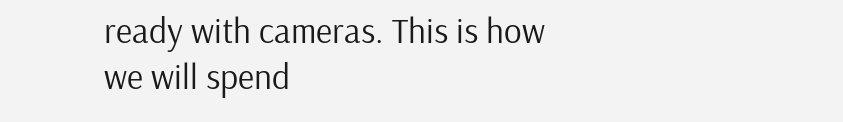ready with cameras. This is how we will spend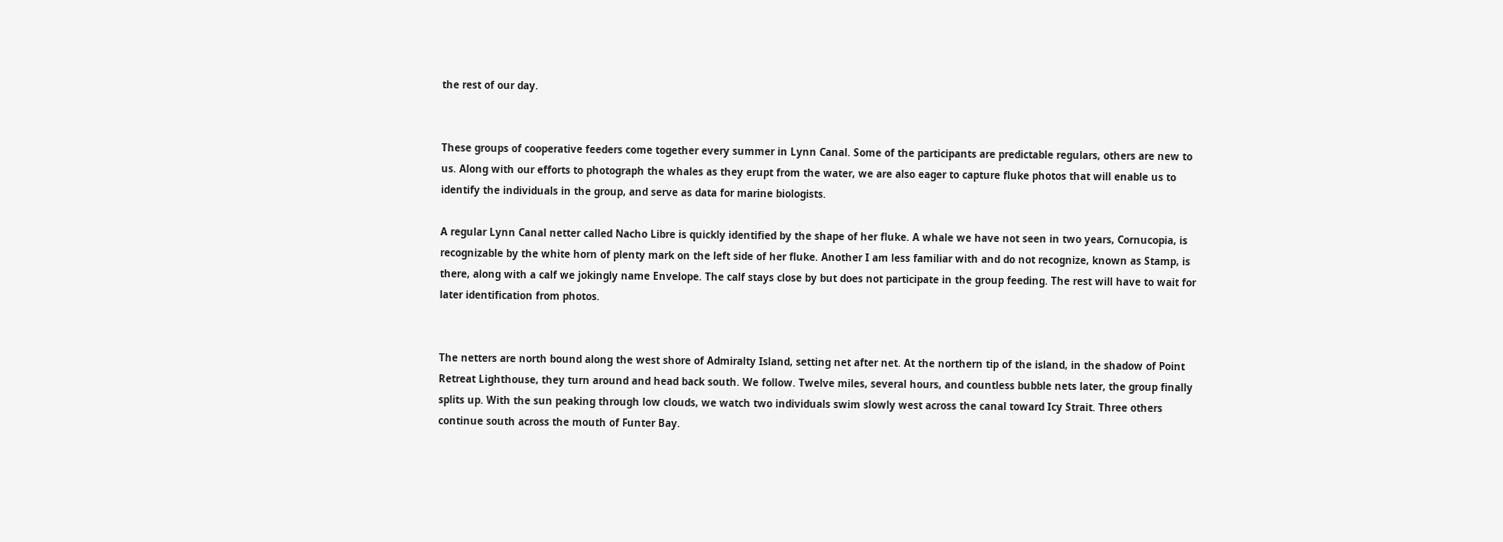the rest of our day.


These groups of cooperative feeders come together every summer in Lynn Canal. Some of the participants are predictable regulars, others are new to us. Along with our efforts to photograph the whales as they erupt from the water, we are also eager to capture fluke photos that will enable us to identify the individuals in the group, and serve as data for marine biologists.

A regular Lynn Canal netter called Nacho Libre is quickly identified by the shape of her fluke. A whale we have not seen in two years, Cornucopia, is recognizable by the white horn of plenty mark on the left side of her fluke. Another I am less familiar with and do not recognize, known as Stamp, is there, along with a calf we jokingly name Envelope. The calf stays close by but does not participate in the group feeding. The rest will have to wait for later identification from photos.


The netters are north bound along the west shore of Admiralty Island, setting net after net. At the northern tip of the island, in the shadow of Point Retreat Lighthouse, they turn around and head back south. We follow. Twelve miles, several hours, and countless bubble nets later, the group finally splits up. With the sun peaking through low clouds, we watch two individuals swim slowly west across the canal toward Icy Strait. Three others continue south across the mouth of Funter Bay.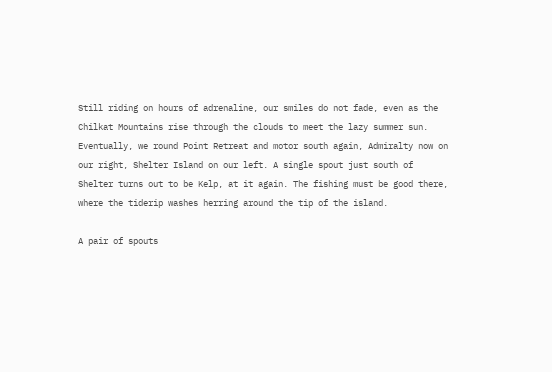Still riding on hours of adrenaline, our smiles do not fade, even as the Chilkat Mountains rise through the clouds to meet the lazy summer sun. Eventually, we round Point Retreat and motor south again, Admiralty now on our right, Shelter Island on our left. A single spout just south of Shelter turns out to be Kelp, at it again. The fishing must be good there, where the tiderip washes herring around the tip of the island.

A pair of spouts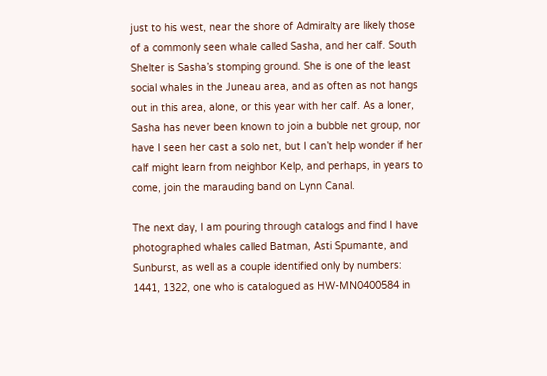just to his west, near the shore of Admiralty are likely those of a commonly seen whale called Sasha, and her calf. South Shelter is Sasha’s stomping ground. She is one of the least social whales in the Juneau area, and as often as not hangs out in this area, alone, or this year with her calf. As a loner, Sasha has never been known to join a bubble net group, nor have I seen her cast a solo net, but I can’t help wonder if her calf might learn from neighbor Kelp, and perhaps, in years to come, join the marauding band on Lynn Canal.

The next day, I am pouring through catalogs and find I have photographed whales called Batman, Asti Spumante, and Sunburst, as well as a couple identified only by numbers: 1441, 1322, one who is catalogued as HW-MN0400584 in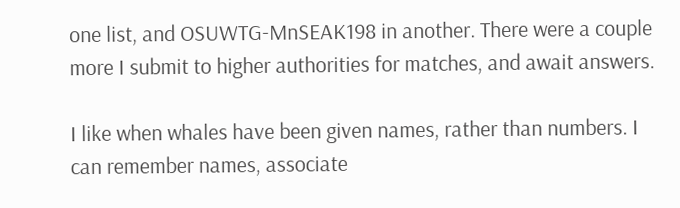one list, and OSUWTG-MnSEAK198 in another. There were a couple more I submit to higher authorities for matches, and await answers.

I like when whales have been given names, rather than numbers. I can remember names, associate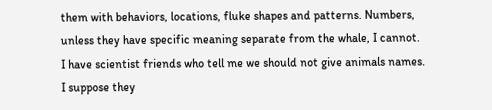them with behaviors, locations, fluke shapes and patterns. Numbers, unless they have specific meaning separate from the whale, I cannot. I have scientist friends who tell me we should not give animals names. I suppose they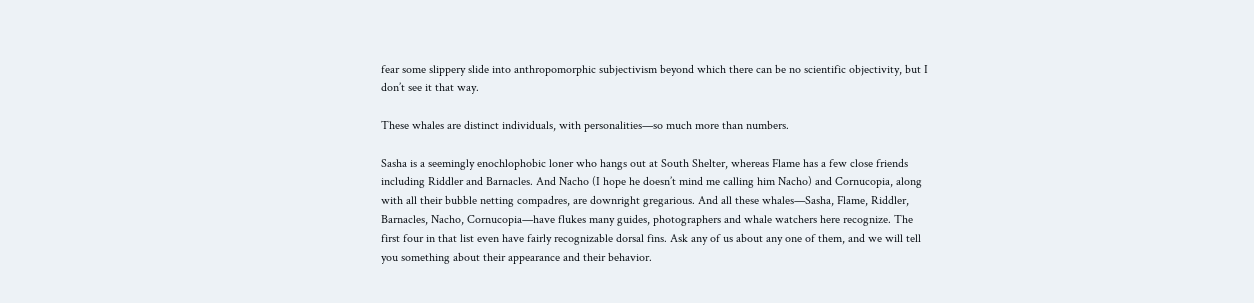fear some slippery slide into anthropomorphic subjectivism beyond which there can be no scientific objectivity, but I don’t see it that way.

These whales are distinct individuals, with personalities—so much more than numbers.

Sasha is a seemingly enochlophobic loner who hangs out at South Shelter, whereas Flame has a few close friends including Riddler and Barnacles. And Nacho (I hope he doesn’t mind me calling him Nacho) and Cornucopia, along with all their bubble netting compadres, are downright gregarious. And all these whales—Sasha, Flame, Riddler, Barnacles, Nacho, Cornucopia—have flukes many guides, photographers and whale watchers here recognize. The first four in that list even have fairly recognizable dorsal fins. Ask any of us about any one of them, and we will tell you something about their appearance and their behavior.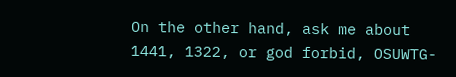On the other hand, ask me about 1441, 1322, or god forbid, OSUWTG-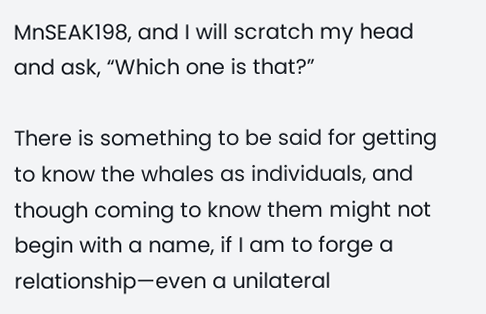MnSEAK198, and I will scratch my head and ask, “Which one is that?”

There is something to be said for getting to know the whales as individuals, and though coming to know them might not begin with a name, if I am to forge a relationship—even a unilateral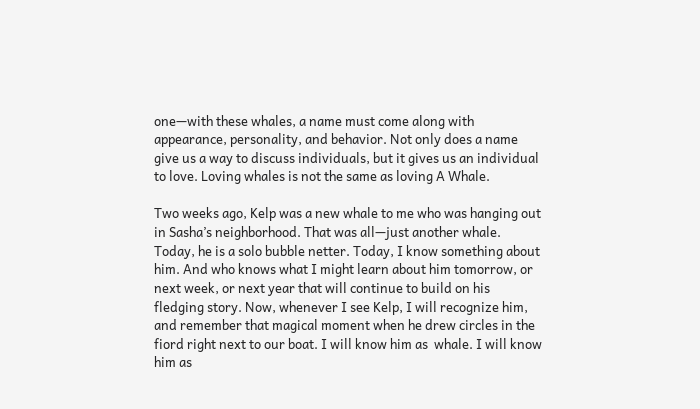one—with these whales, a name must come along with appearance, personality, and behavior. Not only does a name give us a way to discuss individuals, but it gives us an individual to love. Loving whales is not the same as loving A Whale.

Two weeks ago, Kelp was a new whale to me who was hanging out in Sasha’s neighborhood. That was all—just another whale. Today, he is a solo bubble netter. Today, I know something about him. And who knows what I might learn about him tomorrow, or next week, or next year that will continue to build on his fledging story. Now, whenever I see Kelp, I will recognize him, and remember that magical moment when he drew circles in the fiord right next to our boat. I will know him as  whale. I will know him as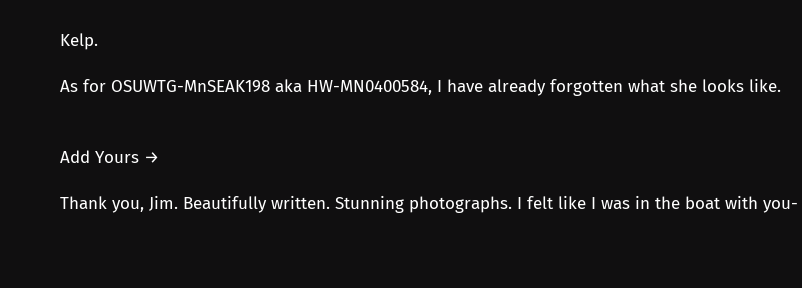Kelp.

As for OSUWTG-MnSEAK198 aka HW-MN0400584, I have already forgotten what she looks like.


Add Yours →

Thank you, Jim. Beautifully written. Stunning photographs. I felt like I was in the boat with you-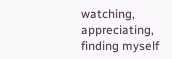watching, appreciating, finding myself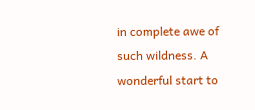in complete awe of such wildness. A wonderful start to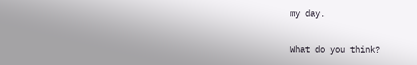my day.

What do you think?